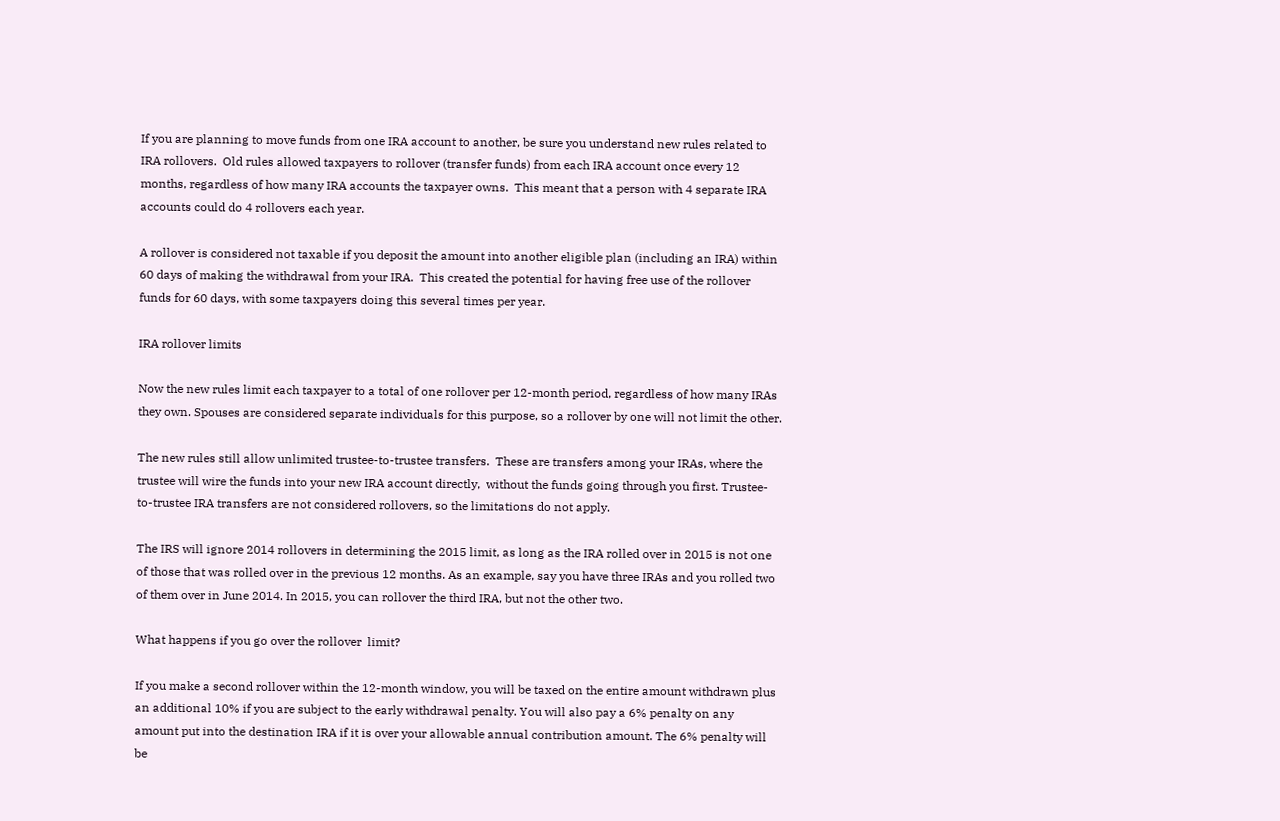If you are planning to move funds from one IRA account to another, be sure you understand new rules related to IRA rollovers.  Old rules allowed taxpayers to rollover (transfer funds) from each IRA account once every 12 months, regardless of how many IRA accounts the taxpayer owns.  This meant that a person with 4 separate IRA accounts could do 4 rollovers each year.

A rollover is considered not taxable if you deposit the amount into another eligible plan (including an IRA) within 60 days of making the withdrawal from your IRA.  This created the potential for having free use of the rollover funds for 60 days, with some taxpayers doing this several times per year.

IRA rollover limits

Now the new rules limit each taxpayer to a total of one rollover per 12-month period, regardless of how many IRAs they own. Spouses are considered separate individuals for this purpose, so a rollover by one will not limit the other.

The new rules still allow unlimited trustee-to-trustee transfers.  These are transfers among your IRAs, where the trustee will wire the funds into your new IRA account directly,  without the funds going through you first. Trustee-to-trustee IRA transfers are not considered rollovers, so the limitations do not apply.

The IRS will ignore 2014 rollovers in determining the 2015 limit, as long as the IRA rolled over in 2015 is not one of those that was rolled over in the previous 12 months. As an example, say you have three IRAs and you rolled two of them over in June 2014. In 2015, you can rollover the third IRA, but not the other two.

What happens if you go over the rollover  limit?

If you make a second rollover within the 12-month window, you will be taxed on the entire amount withdrawn plus an additional 10% if you are subject to the early withdrawal penalty. You will also pay a 6% penalty on any amount put into the destination IRA if it is over your allowable annual contribution amount. The 6% penalty will be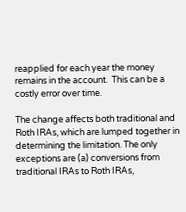reapplied for each year the money remains in the account.  This can be a costly error over time.

The change affects both traditional and Roth IRAs, which are lumped together in determining the limitation. The only exceptions are (a) conversions from traditional IRAs to Roth IRAs,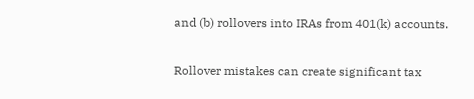and (b) rollovers into IRAs from 401(k) accounts.

Rollover mistakes can create significant tax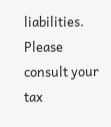liabilities. Please consult your tax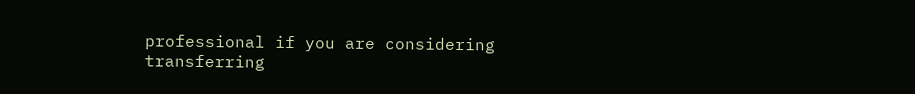professional if you are considering transferring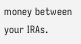money between your IRAs.